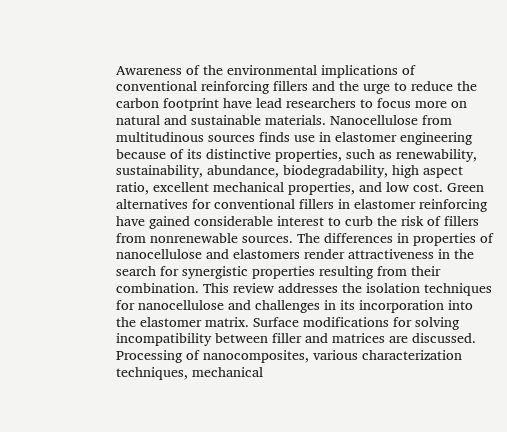Awareness of the environmental implications of conventional reinforcing fillers and the urge to reduce the carbon footprint have lead researchers to focus more on natural and sustainable materials. Nanocellulose from multitudinous sources finds use in elastomer engineering because of its distinctive properties, such as renewability, sustainability, abundance, biodegradability, high aspect ratio, excellent mechanical properties, and low cost. Green alternatives for conventional fillers in elastomer reinforcing have gained considerable interest to curb the risk of fillers from nonrenewable sources. The differences in properties of nanocellulose and elastomers render attractiveness in the search for synergistic properties resulting from their combination. This review addresses the isolation techniques for nanocellulose and challenges in its incorporation into the elastomer matrix. Surface modifications for solving incompatibility between filler and matrices are discussed. Processing of nanocomposites, various characterization techniques, mechanical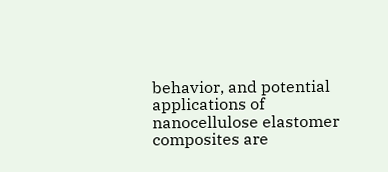behavior, and potential applications of nanocellulose elastomer composites are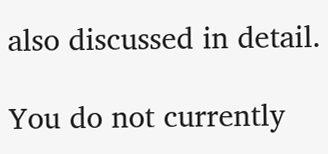also discussed in detail.

You do not currently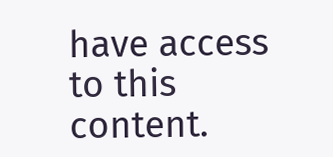have access to this content.